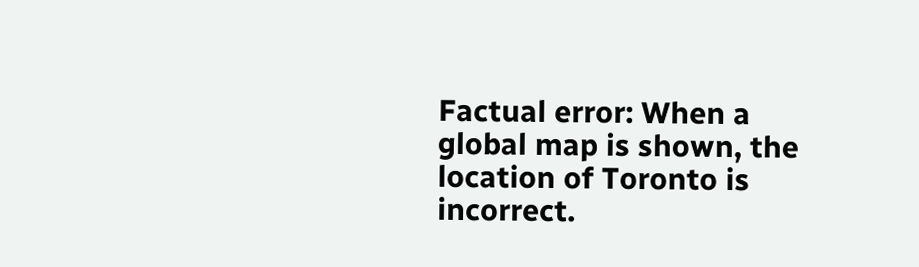Factual error: When a global map is shown, the location of Toronto is incorrect.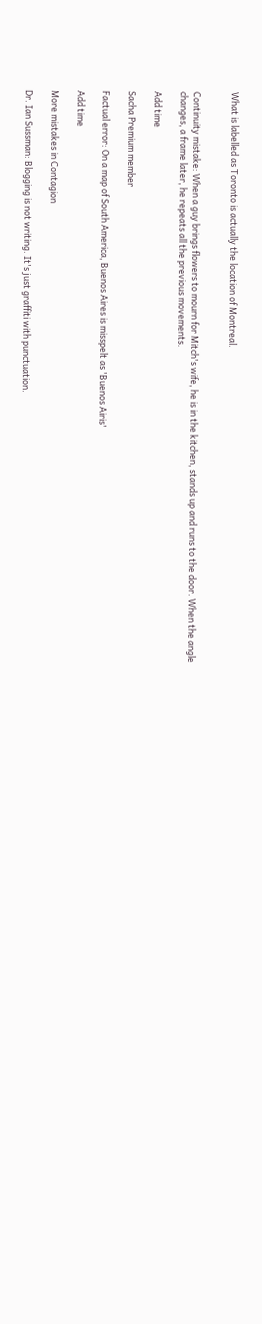What is labelled as Toronto is actually the location of Montreal.


Continuity mistake: When a guy brings flowers to mourn for Mitch's wife, he is in the kitchen, stands up and runs to the door. When the angle changes, a frame later, he repeats all the previous movements.

Add time

Sacha Premium member

Factual error: On a map of South America, Buenos Aires is misspelt as 'Buenos Airis'

Add time

More mistakes in Contagion

Dr. Ian Sussman: Blogging is not writing. It's just graffiti with punctuation.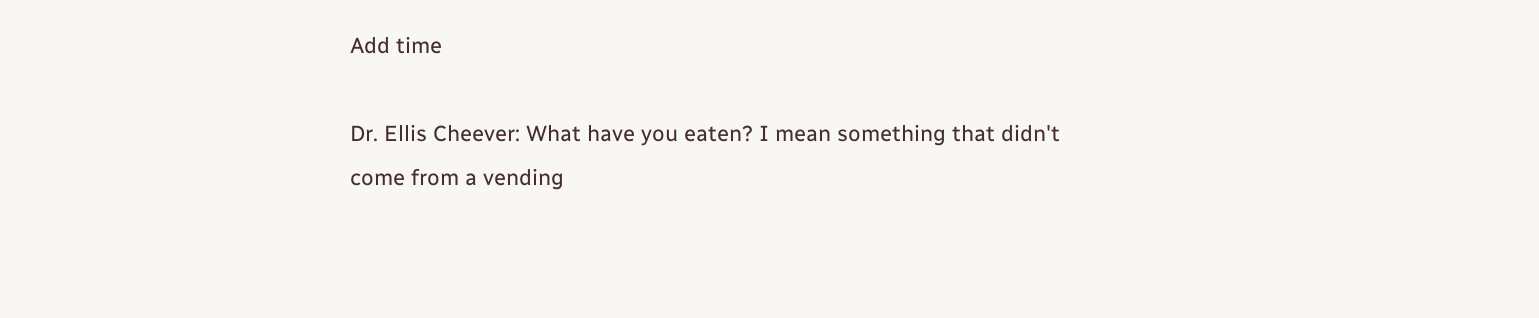Add time

Dr. Ellis Cheever: What have you eaten? I mean something that didn't come from a vending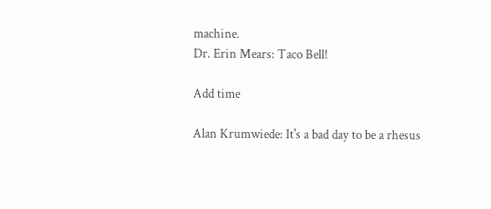machine.
Dr. Erin Mears: Taco Bell!

Add time

Alan Krumwiede: It's a bad day to be a rhesus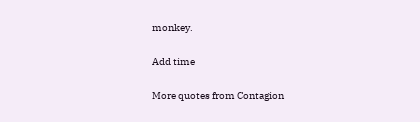monkey.

Add time

More quotes from Contagion